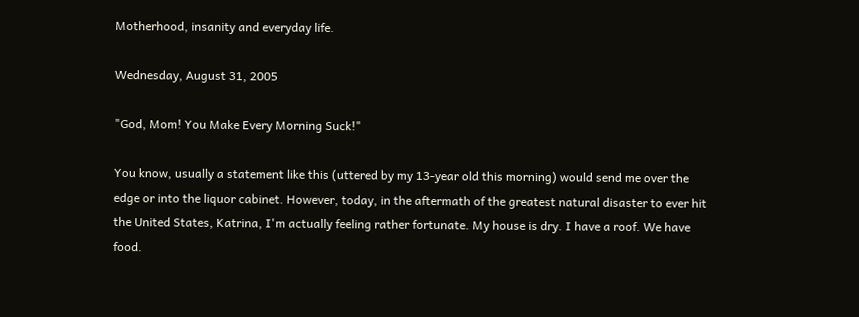Motherhood, insanity and everyday life.

Wednesday, August 31, 2005

"God, Mom! You Make Every Morning Suck!"

You know, usually a statement like this (uttered by my 13-year old this morning) would send me over the edge or into the liquor cabinet. However, today, in the aftermath of the greatest natural disaster to ever hit the United States, Katrina, I'm actually feeling rather fortunate. My house is dry. I have a roof. We have food.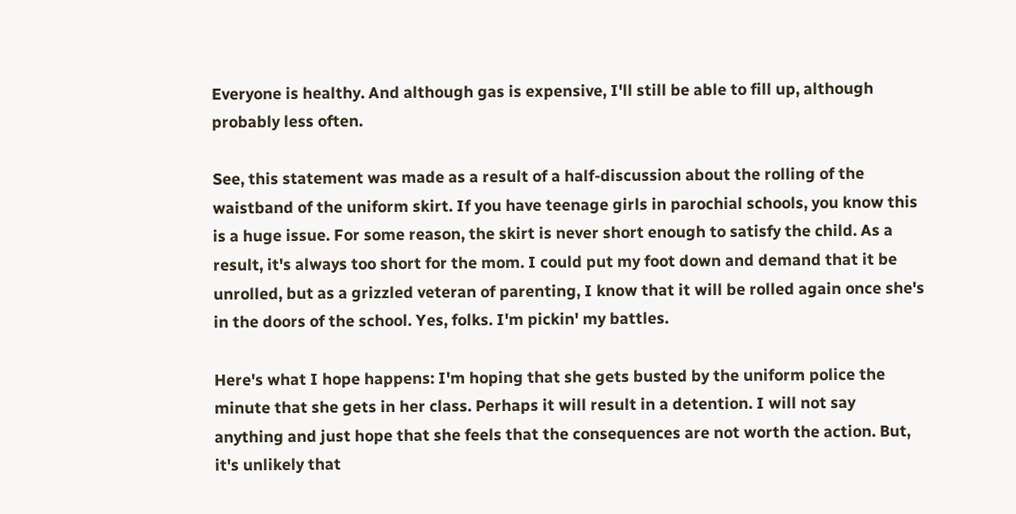Everyone is healthy. And although gas is expensive, I'll still be able to fill up, although probably less often.

See, this statement was made as a result of a half-discussion about the rolling of the waistband of the uniform skirt. If you have teenage girls in parochial schools, you know this is a huge issue. For some reason, the skirt is never short enough to satisfy the child. As a result, it's always too short for the mom. I could put my foot down and demand that it be unrolled, but as a grizzled veteran of parenting, I know that it will be rolled again once she's in the doors of the school. Yes, folks. I'm pickin' my battles.

Here's what I hope happens: I'm hoping that she gets busted by the uniform police the minute that she gets in her class. Perhaps it will result in a detention. I will not say anything and just hope that she feels that the consequences are not worth the action. But, it's unlikely that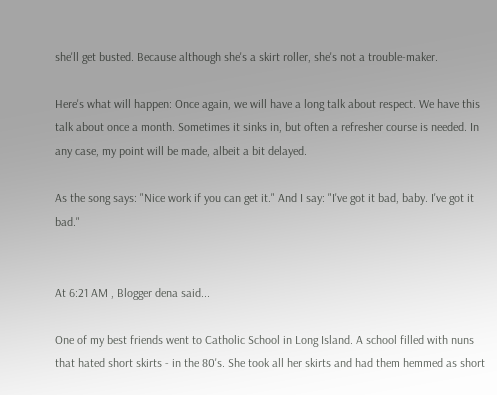she'll get busted. Because although she's a skirt roller, she's not a trouble-maker.

Here's what will happen: Once again, we will have a long talk about respect. We have this talk about once a month. Sometimes it sinks in, but often a refresher course is needed. In any case, my point will be made, albeit a bit delayed.

As the song says: "Nice work if you can get it." And I say: "I've got it bad, baby. I've got it bad."


At 6:21 AM , Blogger dena said...

One of my best friends went to Catholic School in Long Island. A school filled with nuns that hated short skirts - in the 80's. She took all her skirts and had them hemmed as short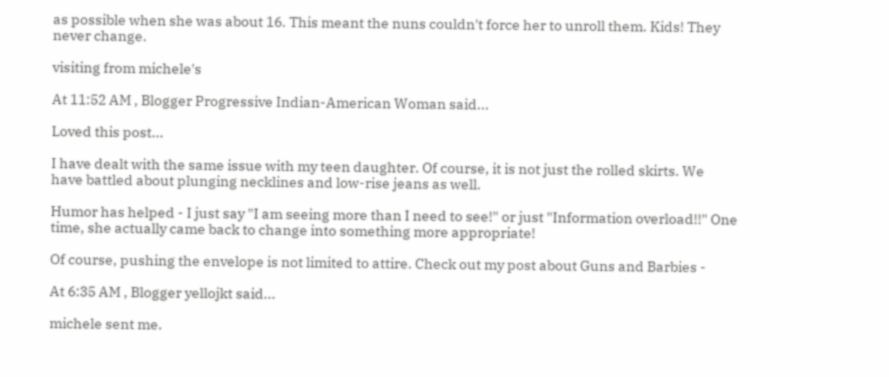as possible when she was about 16. This meant the nuns couldn't force her to unroll them. Kids! They never change.

visiting from michele's

At 11:52 AM , Blogger Progressive Indian-American Woman said...

Loved this post...

I have dealt with the same issue with my teen daughter. Of course, it is not just the rolled skirts. We have battled about plunging necklines and low-rise jeans as well.

Humor has helped - I just say "I am seeing more than I need to see!" or just "Information overload!!" One time, she actually came back to change into something more appropriate!

Of course, pushing the envelope is not limited to attire. Check out my post about Guns and Barbies -

At 6:35 AM , Blogger yellojkt said...

michele sent me.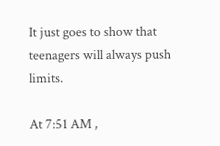It just goes to show that teenagers will always push limits.

At 7:51 AM ,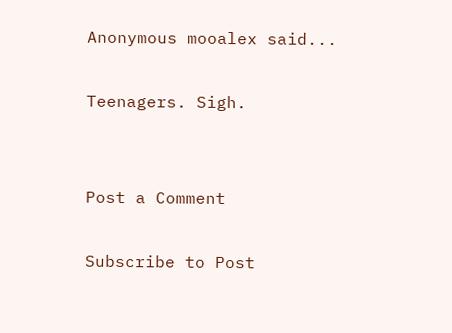Anonymous mooalex said...

Teenagers. Sigh.


Post a Comment

Subscribe to Post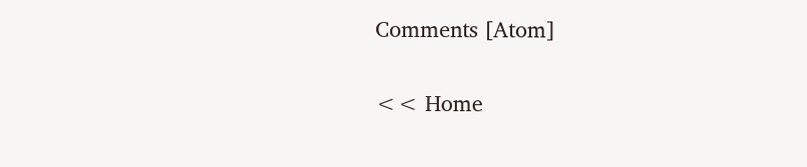Comments [Atom]

<< Home